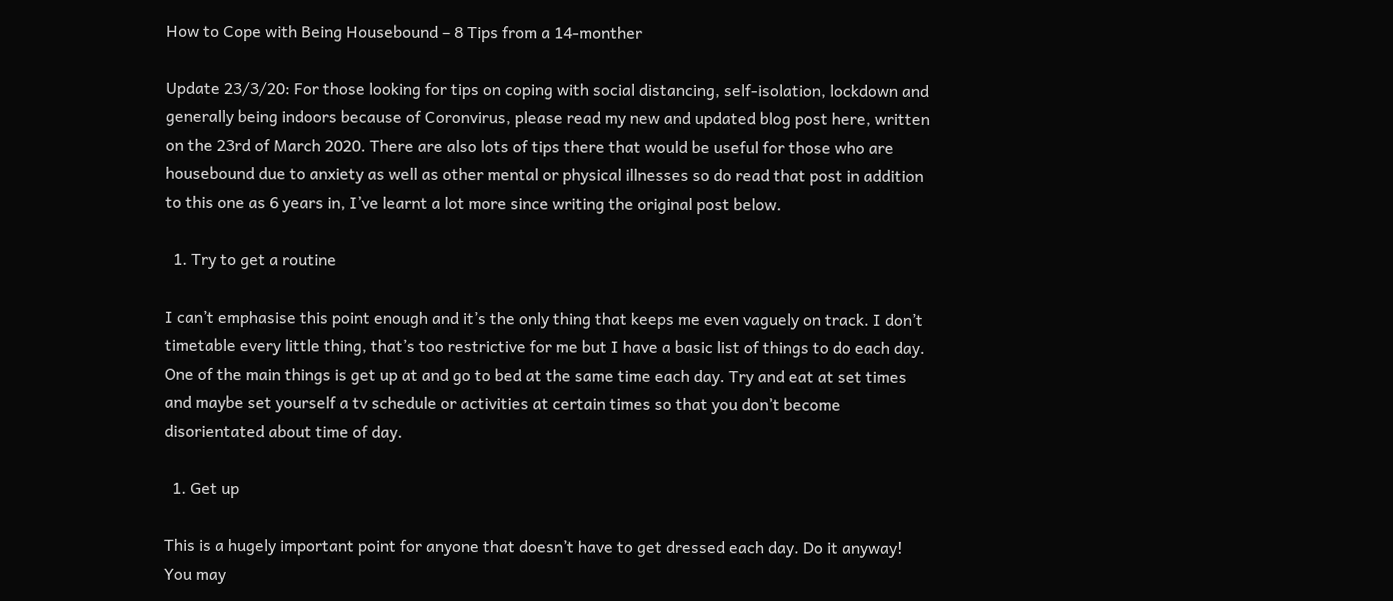How to Cope with Being Housebound – 8 Tips from a 14-monther

Update 23/3/20: For those looking for tips on coping with social distancing, self-isolation, lockdown and generally being indoors because of Coronvirus, please read my new and updated blog post here, written on the 23rd of March 2020. There are also lots of tips there that would be useful for those who are housebound due to anxiety as well as other mental or physical illnesses so do read that post in addition to this one as 6 years in, I’ve learnt a lot more since writing the original post below.

  1. Try to get a routine

I can’t emphasise this point enough and it’s the only thing that keeps me even vaguely on track. I don’t timetable every little thing, that’s too restrictive for me but I have a basic list of things to do each day. One of the main things is get up at and go to bed at the same time each day. Try and eat at set times and maybe set yourself a tv schedule or activities at certain times so that you don’t become disorientated about time of day.

  1. Get up

This is a hugely important point for anyone that doesn’t have to get dressed each day. Do it anyway! You may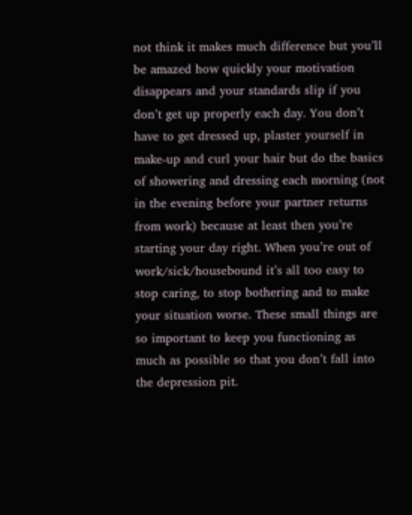not think it makes much difference but you’ll be amazed how quickly your motivation disappears and your standards slip if you don’t get up properly each day. You don’t have to get dressed up, plaster yourself in make-up and curl your hair but do the basics of showering and dressing each morning (not in the evening before your partner returns from work) because at least then you’re starting your day right. When you’re out of work/sick/housebound it’s all too easy to stop caring, to stop bothering and to make your situation worse. These small things are so important to keep you functioning as much as possible so that you don’t fall into the depression pit.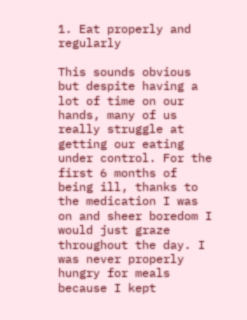1. Eat properly and regularly

This sounds obvious but despite having a lot of time on our hands, many of us really struggle at getting our eating under control. For the first 6 months of being ill, thanks to the medication I was on and sheer boredom I would just graze throughout the day. I was never properly hungry for meals because I kept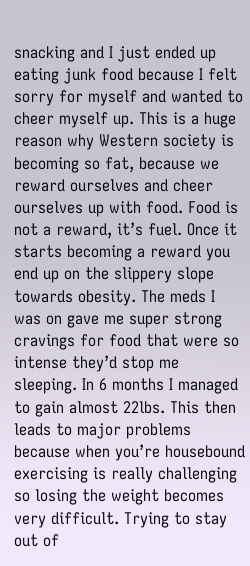snacking and I just ended up eating junk food because I felt sorry for myself and wanted to cheer myself up. This is a huge reason why Western society is becoming so fat, because we reward ourselves and cheer ourselves up with food. Food is not a reward, it’s fuel. Once it starts becoming a reward you end up on the slippery slope towards obesity. The meds I was on gave me super strong cravings for food that were so intense they’d stop me sleeping. In 6 months I managed to gain almost 22lbs. This then leads to major problems because when you’re housebound exercising is really challenging so losing the weight becomes very difficult. Trying to stay out of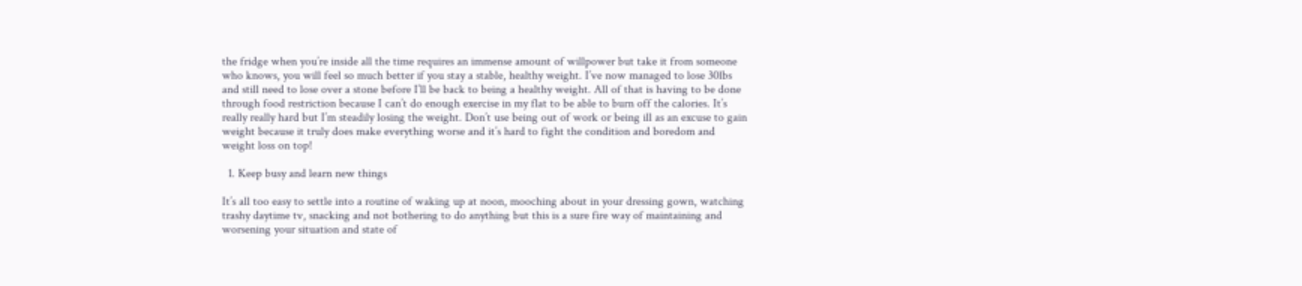the fridge when you’re inside all the time requires an immense amount of willpower but take it from someone who knows, you will feel so much better if you stay a stable, healthy weight. I’ve now managed to lose 30lbs and still need to lose over a stone before I’ll be back to being a healthy weight. All of that is having to be done through food restriction because I can’t do enough exercise in my flat to be able to burn off the calories. It’s really really hard but I’m steadily losing the weight. Don’t use being out of work or being ill as an excuse to gain weight because it truly does make everything worse and it’s hard to fight the condition and boredom and weight loss on top!

  1. Keep busy and learn new things

It’s all too easy to settle into a routine of waking up at noon, mooching about in your dressing gown, watching trashy daytime tv, snacking and not bothering to do anything but this is a sure fire way of maintaining and worsening your situation and state of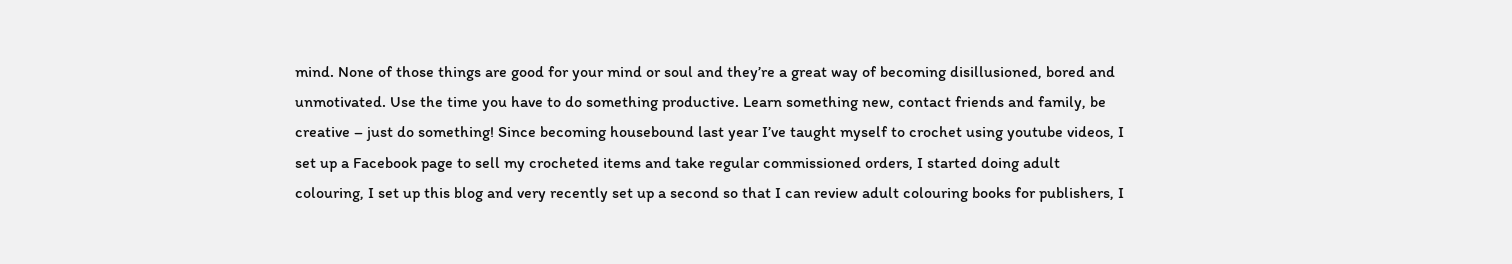mind. None of those things are good for your mind or soul and they’re a great way of becoming disillusioned, bored and unmotivated. Use the time you have to do something productive. Learn something new, contact friends and family, be creative – just do something! Since becoming housebound last year I’ve taught myself to crochet using youtube videos, I set up a Facebook page to sell my crocheted items and take regular commissioned orders, I started doing adult colouring, I set up this blog and very recently set up a second so that I can review adult colouring books for publishers, I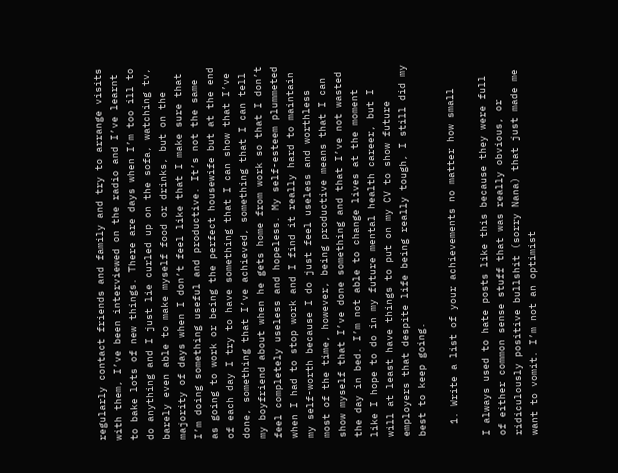regularly contact friends and family and try to arrange visits with them, I’ve been interviewed on the radio and I’ve learnt to bake lots of new things. There are days when I’m too ill to do anything and I just lie curled up on the sofa, watching tv, barely even able to make myself food or drinks, but on the majority of days when I don’t feel like that I make sure that I’m doing something useful and productive. It’s not the same as going to work or being the perfect housewife but at the end of each day I try to have something that I can show that I’ve done, something that I’ve achieved, something that I can tell my boyfriend about when he gets home from work so that I don’t feel completely useless and hopeless. My self-esteem plummeted when I had to stop work and I find it really hard to maintain my self-worth because I do just feel useless and worthless most of the time, however, being productive means that I can show myself that I’ve done something and that I’ve not wasted the day in bed. I’m not able to change lives at the moment like I hope to do in my future mental health career, but I will at least have things to put on my CV to show future employers that despite life being really tough, I still did my best to keep going.

  1. Write a list of your achievements no matter how small

I always used to hate posts like this because they were full of either common sense stuff that was really obvious, or ridiculously positive bullshit (sorry Nana) that just made me want to vomit. I’m not an optimist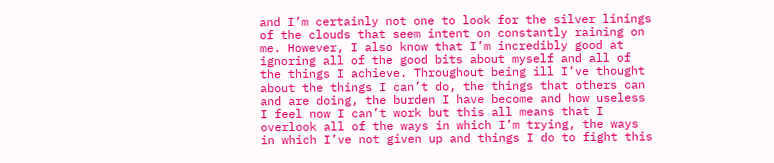and I’m certainly not one to look for the silver linings of the clouds that seem intent on constantly raining on me. However, I also know that I’m incredibly good at ignoring all of the good bits about myself and all of the things I achieve. Throughout being ill I’ve thought about the things I can’t do, the things that others can and are doing, the burden I have become and how useless I feel now I can’t work but this all means that I overlook all of the ways in which I’m trying, the ways in which I’ve not given up and things I do to fight this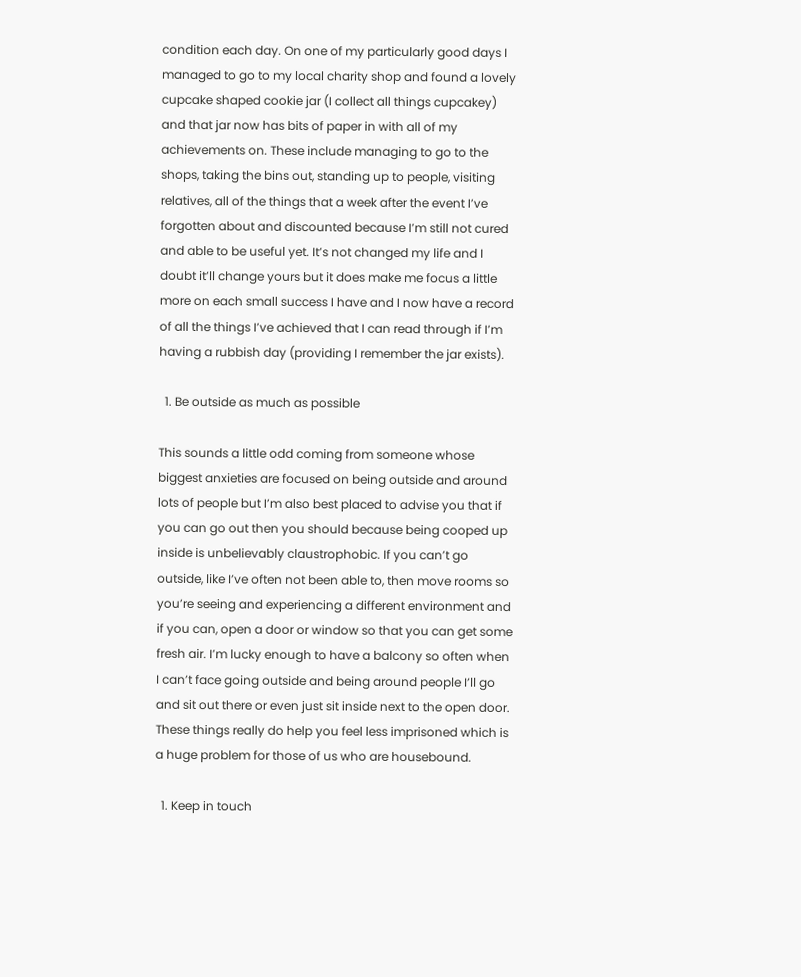condition each day. On one of my particularly good days I managed to go to my local charity shop and found a lovely cupcake shaped cookie jar (I collect all things cupcakey) and that jar now has bits of paper in with all of my achievements on. These include managing to go to the shops, taking the bins out, standing up to people, visiting relatives, all of the things that a week after the event I’ve forgotten about and discounted because I’m still not cured and able to be useful yet. It’s not changed my life and I doubt it’ll change yours but it does make me focus a little more on each small success I have and I now have a record of all the things I’ve achieved that I can read through if I’m having a rubbish day (providing I remember the jar exists).

  1. Be outside as much as possible

This sounds a little odd coming from someone whose biggest anxieties are focused on being outside and around lots of people but I’m also best placed to advise you that if you can go out then you should because being cooped up inside is unbelievably claustrophobic. If you can’t go outside, like I’ve often not been able to, then move rooms so you’re seeing and experiencing a different environment and if you can, open a door or window so that you can get some fresh air. I’m lucky enough to have a balcony so often when I can’t face going outside and being around people I’ll go and sit out there or even just sit inside next to the open door. These things really do help you feel less imprisoned which is a huge problem for those of us who are housebound.

  1. Keep in touch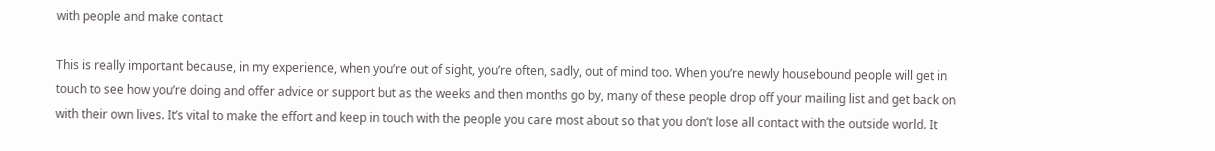with people and make contact

This is really important because, in my experience, when you’re out of sight, you’re often, sadly, out of mind too. When you’re newly housebound people will get in touch to see how you’re doing and offer advice or support but as the weeks and then months go by, many of these people drop off your mailing list and get back on with their own lives. It’s vital to make the effort and keep in touch with the people you care most about so that you don’t lose all contact with the outside world. It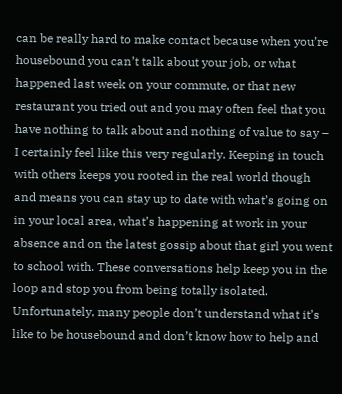can be really hard to make contact because when you’re housebound you can’t talk about your job, or what happened last week on your commute, or that new restaurant you tried out and you may often feel that you have nothing to talk about and nothing of value to say – I certainly feel like this very regularly. Keeping in touch with others keeps you rooted in the real world though and means you can stay up to date with what’s going on in your local area, what’s happening at work in your absence and on the latest gossip about that girl you went to school with. These conversations help keep you in the loop and stop you from being totally isolated. Unfortunately, many people don’t understand what it’s like to be housebound and don’t know how to help and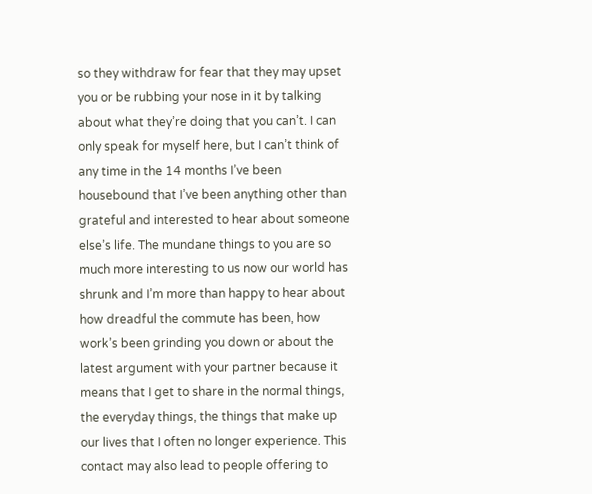so they withdraw for fear that they may upset you or be rubbing your nose in it by talking about what they’re doing that you can’t. I can only speak for myself here, but I can’t think of any time in the 14 months I’ve been housebound that I’ve been anything other than grateful and interested to hear about someone else’s life. The mundane things to you are so much more interesting to us now our world has shrunk and I’m more than happy to hear about how dreadful the commute has been, how work’s been grinding you down or about the latest argument with your partner because it means that I get to share in the normal things, the everyday things, the things that make up our lives that I often no longer experience. This contact may also lead to people offering to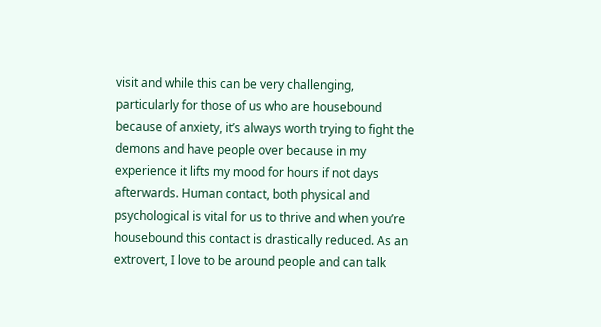visit and while this can be very challenging, particularly for those of us who are housebound because of anxiety, it’s always worth trying to fight the demons and have people over because in my experience it lifts my mood for hours if not days afterwards. Human contact, both physical and psychological is vital for us to thrive and when you’re housebound this contact is drastically reduced. As an extrovert, I love to be around people and can talk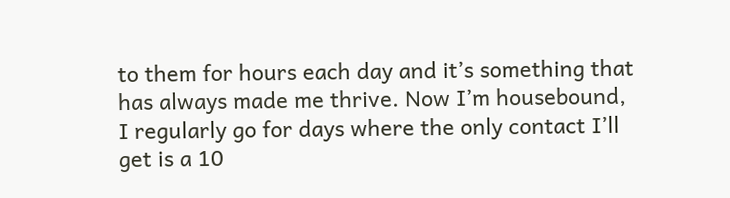to them for hours each day and it’s something that has always made me thrive. Now I’m housebound, I regularly go for days where the only contact I’ll get is a 10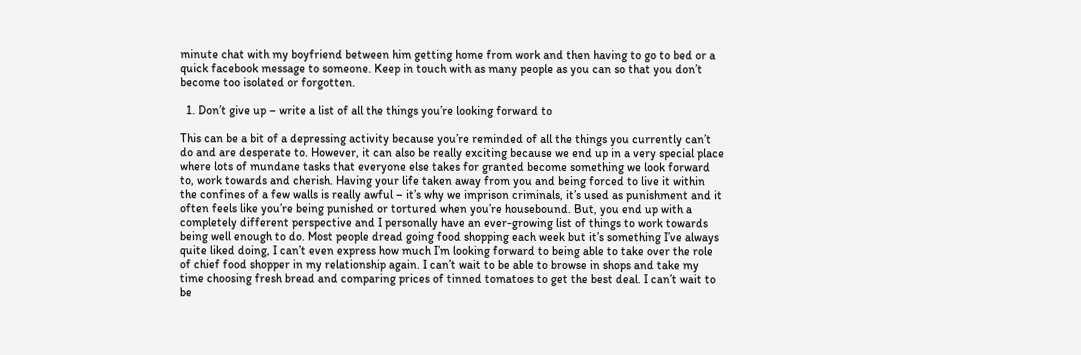minute chat with my boyfriend between him getting home from work and then having to go to bed or a quick facebook message to someone. Keep in touch with as many people as you can so that you don’t become too isolated or forgotten.

  1. Don’t give up – write a list of all the things you’re looking forward to

This can be a bit of a depressing activity because you’re reminded of all the things you currently can’t do and are desperate to. However, it can also be really exciting because we end up in a very special place where lots of mundane tasks that everyone else takes for granted become something we look forward to, work towards and cherish. Having your life taken away from you and being forced to live it within the confines of a few walls is really awful – it’s why we imprison criminals, it’s used as punishment and it often feels like you’re being punished or tortured when you’re housebound. But, you end up with a completely different perspective and I personally have an ever-growing list of things to work towards being well enough to do. Most people dread going food shopping each week but it’s something I’ve always quite liked doing, I can’t even express how much I’m looking forward to being able to take over the role of chief food shopper in my relationship again. I can’t wait to be able to browse in shops and take my time choosing fresh bread and comparing prices of tinned tomatoes to get the best deal. I can’t wait to be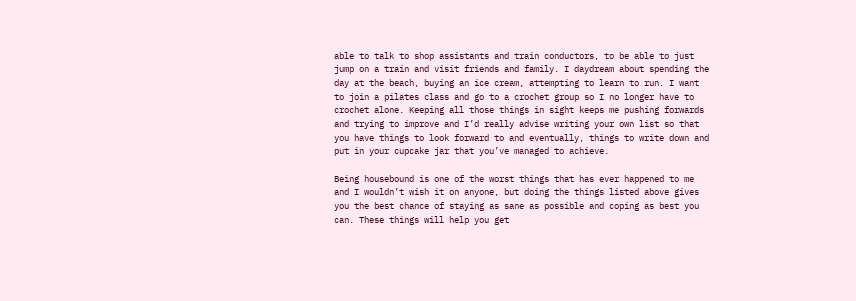able to talk to shop assistants and train conductors, to be able to just jump on a train and visit friends and family. I daydream about spending the day at the beach, buying an ice cream, attempting to learn to run. I want to join a pilates class and go to a crochet group so I no longer have to crochet alone. Keeping all those things in sight keeps me pushing forwards and trying to improve and I’d really advise writing your own list so that you have things to look forward to and eventually, things to write down and put in your cupcake jar that you’ve managed to achieve.

Being housebound is one of the worst things that has ever happened to me and I wouldn’t wish it on anyone, but doing the things listed above gives you the best chance of staying as sane as possible and coping as best you can. These things will help you get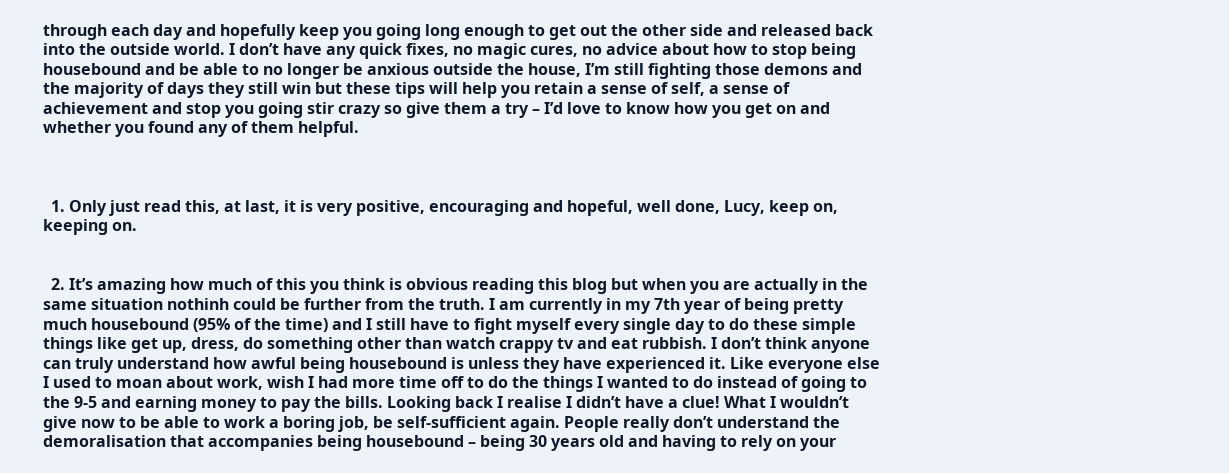through each day and hopefully keep you going long enough to get out the other side and released back into the outside world. I don’t have any quick fixes, no magic cures, no advice about how to stop being housebound and be able to no longer be anxious outside the house, I’m still fighting those demons and the majority of days they still win but these tips will help you retain a sense of self, a sense of achievement and stop you going stir crazy so give them a try – I’d love to know how you get on and whether you found any of them helpful.



  1. Only just read this, at last, it is very positive, encouraging and hopeful, well done, Lucy, keep on, keeping on.


  2. It’s amazing how much of this you think is obvious reading this blog but when you are actually in the same situation nothinh could be further from the truth. I am currently in my 7th year of being pretty much housebound (95% of the time) and I still have to fight myself every single day to do these simple things like get up, dress, do something other than watch crappy tv and eat rubbish. I don’t think anyone can truly understand how awful being housebound is unless they have experienced it. Like everyone else I used to moan about work, wish I had more time off to do the things I wanted to do instead of going to the 9-5 and earning money to pay the bills. Looking back I realise I didn’t have a clue! What I wouldn’t give now to be able to work a boring job, be self-sufficient again. People really don’t understand the demoralisation that accompanies being housebound – being 30 years old and having to rely on your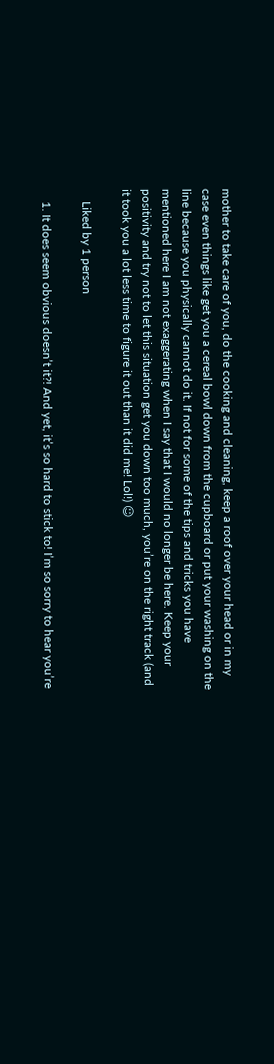mother to take care of you, do the cooking and cleaning, keep a roof over your head or in my case even things like get you a cereal bowl down from the cupboard or put your washing on the line because you physically cannot do it. If not for some of the tips and tricks you have mentioned here I am not exaggerating when I say that I would no longer be here. Keep your positivity and try not to let this situation get you down too much, you’re on the right track (and it took you a lot less time to figure it out than it did me! Lol!) ☺

    Liked by 1 person

    1. It does seem obvious doesn’t it?! And yet, it’s so hard to stick to! I’m so sorry to hear you’re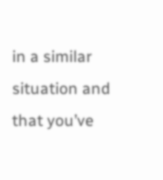in a similar situation and that you’ve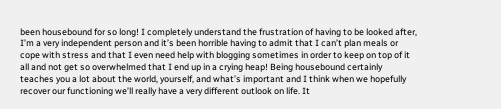been housebound for so long! I completely understand the frustration of having to be looked after, I’m a very independent person and it’s been horrible having to admit that I can’t plan meals or cope with stress and that I even need help with blogging sometimes in order to keep on top of it all and not get so overwhelmed that I end up in a crying heap! Being housebound certainly teaches you a lot about the world, yourself, and what’s important and I think when we hopefully recover our functioning we’ll really have a very different outlook on life. It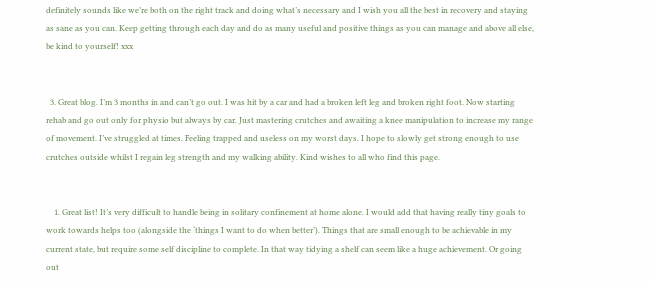definitely sounds like we’re both on the right track and doing what’s necessary and I wish you all the best in recovery and staying as sane as you can. Keep getting through each day and do as many useful and positive things as you can manage and above all else, be kind to yourself! xxx


  3. Great blog. I’m 3 months in and can’t go out. I was hit by a car and had a broken left leg and broken right foot. Now starting rehab and go out only for physio but always by car. Just mastering crutches and awaiting a knee manipulation to increase my range of movement. I’ve struggled at times. Feeling trapped and useless on my worst days. I hope to slowly get strong enough to use crutches outside whilst I regain leg strength and my walking ability. Kind wishes to all who find this page.


    1. Great list! It’s very difficult to handle being in solitary confinement at home alone. I would add that having really tiny goals to work towards helps too (alongside the ‘things I want to do when better’). Things that are small enough to be achievable in my current state, but require some self discipline to complete. In that way tidying a shelf can seem like a huge achievement. Or going out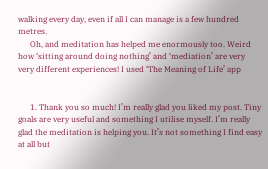walking every day, even if all I can manage is a few hundred metres.
      Oh, and meditation has helped me enormously too. Weird how ‘sitting around doing nothing’ and ‘mediation’ are very very different experiences! I used ‘The Meaning of Life’ app


      1. Thank you so much! I’m really glad you liked my post. Tiny goals are very useful and something I utilise myself. I’m really glad the meditation is helping you. It’s not something I find easy at all but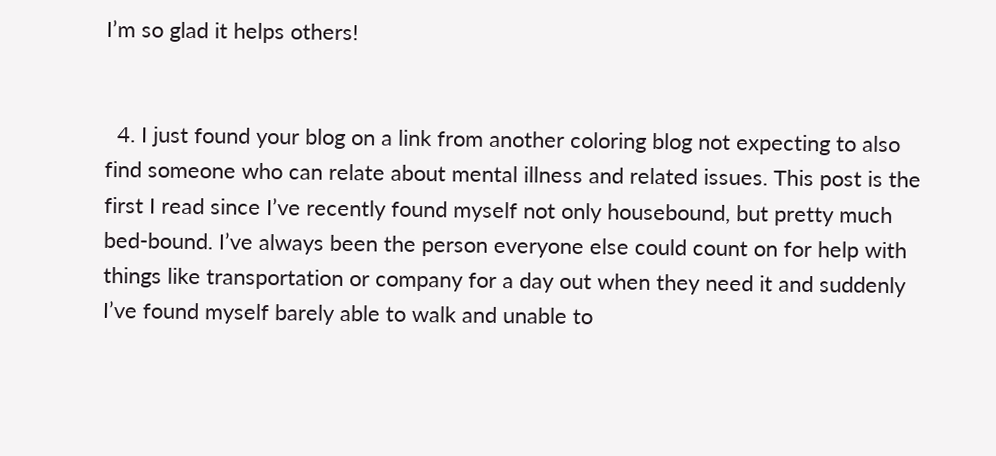I’m so glad it helps others!


  4. I just found your blog on a link from another coloring blog not expecting to also find someone who can relate about mental illness and related issues. This post is the first I read since I’ve recently found myself not only housebound, but pretty much bed-bound. I’ve always been the person everyone else could count on for help with things like transportation or company for a day out when they need it and suddenly I’ve found myself barely able to walk and unable to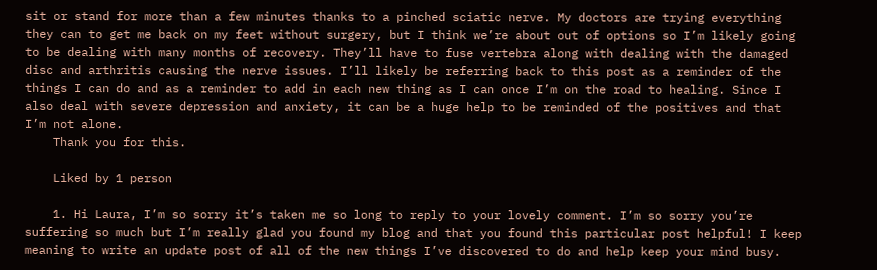sit or stand for more than a few minutes thanks to a pinched sciatic nerve. My doctors are trying everything they can to get me back on my feet without surgery, but I think we’re about out of options so I’m likely going to be dealing with many months of recovery. They’ll have to fuse vertebra along with dealing with the damaged disc and arthritis causing the nerve issues. I’ll likely be referring back to this post as a reminder of the things I can do and as a reminder to add in each new thing as I can once I’m on the road to healing. Since I also deal with severe depression and anxiety, it can be a huge help to be reminded of the positives and that I’m not alone.
    Thank you for this.

    Liked by 1 person

    1. Hi Laura, I’m so sorry it’s taken me so long to reply to your lovely comment. I’m so sorry you’re suffering so much but I’m really glad you found my blog and that you found this particular post helpful! I keep meaning to write an update post of all of the new things I’ve discovered to do and help keep your mind busy.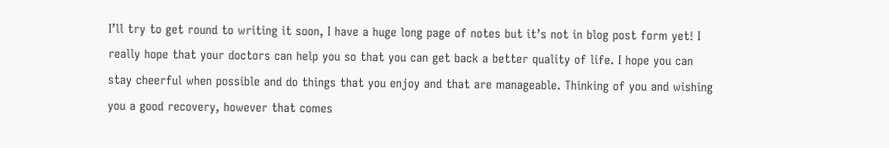I’ll try to get round to writing it soon, I have a huge long page of notes but it’s not in blog post form yet! I really hope that your doctors can help you so that you can get back a better quality of life. I hope you can stay cheerful when possible and do things that you enjoy and that are manageable. Thinking of you and wishing you a good recovery, however that comes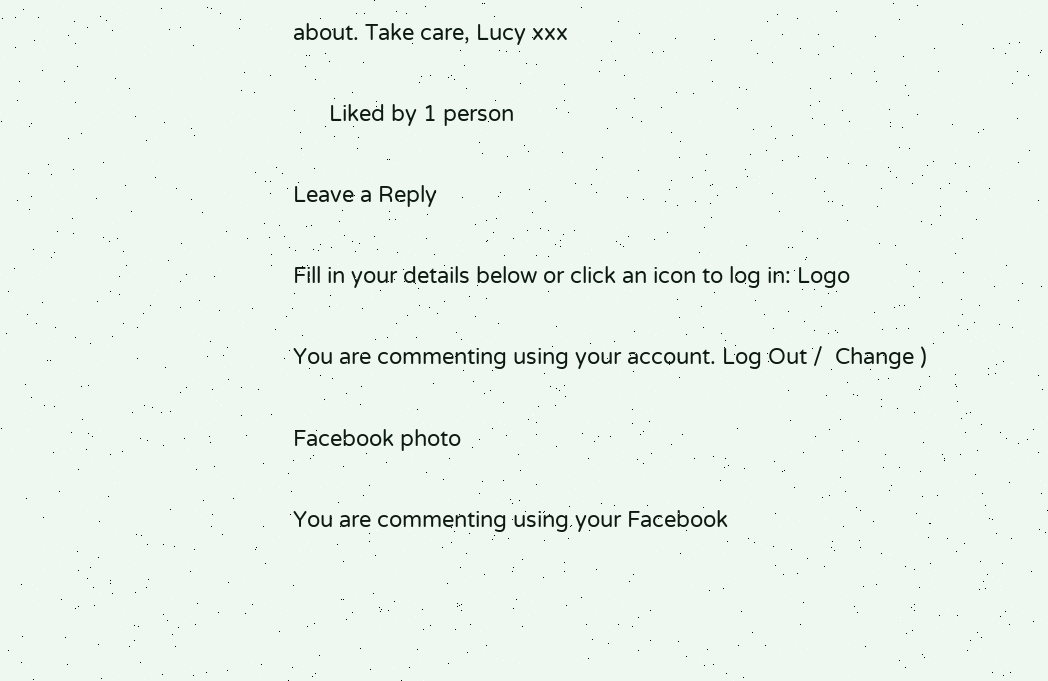about. Take care, Lucy xxx

      Liked by 1 person

Leave a Reply

Fill in your details below or click an icon to log in: Logo

You are commenting using your account. Log Out /  Change )

Facebook photo

You are commenting using your Facebook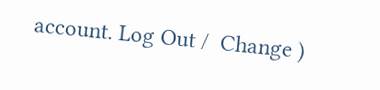account. Log Out /  Change )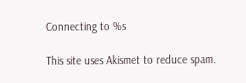Connecting to %s

This site uses Akismet to reduce spam.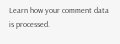Learn how your comment data is processed.